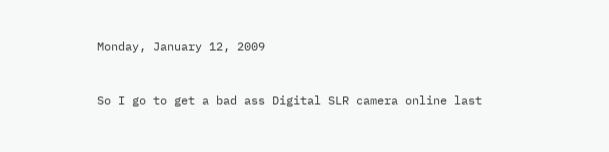Monday, January 12, 2009


So I go to get a bad ass Digital SLR camera online last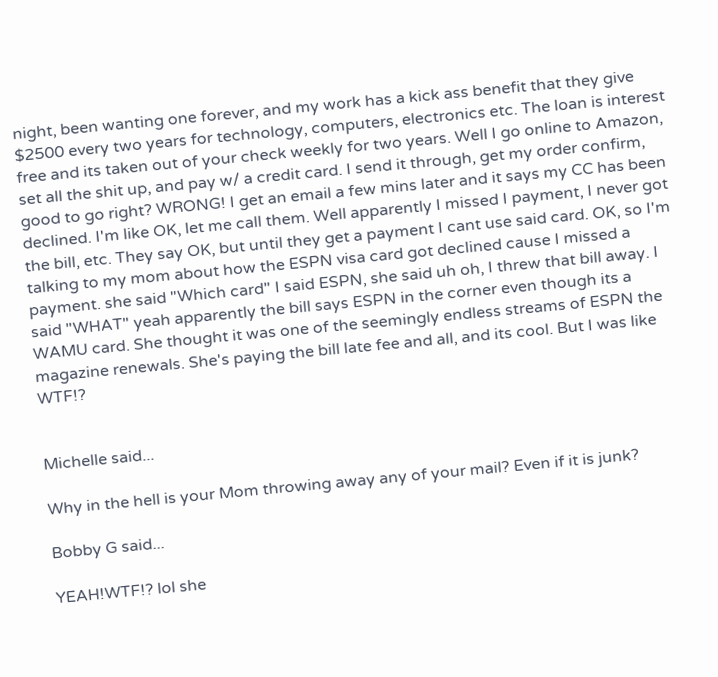night, been wanting one forever, and my work has a kick ass benefit that they give $2500 every two years for technology, computers, electronics etc. The loan is interest free and its taken out of your check weekly for two years. Well I go online to Amazon, set all the shit up, and pay w/ a credit card. I send it through, get my order confirm, good to go right? WRONG! I get an email a few mins later and it says my CC has been declined. I'm like OK, let me call them. Well apparently I missed I payment, I never got the bill, etc. They say OK, but until they get a payment I cant use said card. OK, so I'm talking to my mom about how the ESPN visa card got declined cause I missed a payment. she said "Which card" I said ESPN, she said uh oh, I threw that bill away. I said "WHAT" yeah apparently the bill says ESPN in the corner even though its a WAMU card. She thought it was one of the seemingly endless streams of ESPN the magazine renewals. She's paying the bill late fee and all, and its cool. But I was like WTF!?


Michelle said...

Why in the hell is your Mom throwing away any of your mail? Even if it is junk?

Bobby G said...

YEAH!WTF!? lol she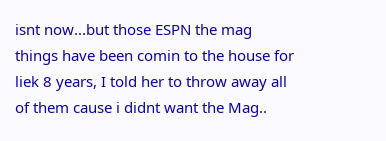isnt now...but those ESPN the mag things have been comin to the house for liek 8 years, I told her to throw away all of them cause i didnt want the Mag..